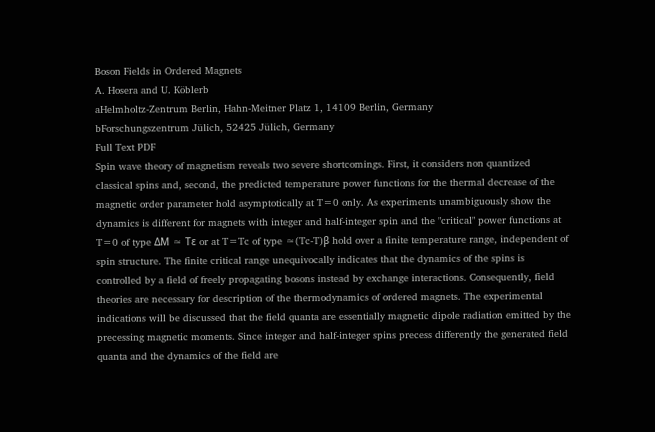Boson Fields in Ordered Magnets
A. Hosera and U. Köblerb
aHelmholtz-Zentrum Berlin, Hahn-Meitner Platz 1, 14109 Berlin, Germany
bForschungszentrum Jülich, 52425 Jülich, Germany
Full Text PDF
Spin wave theory of magnetism reveals two severe shortcomings. First, it considers non quantized classical spins and, second, the predicted temperature power functions for the thermal decrease of the magnetic order parameter hold asymptotically at T=0 only. As experiments unambiguously show the dynamics is different for magnets with integer and half-integer spin and the "critical" power functions at T=0 of type ΔM ≈ Tε or at T=Tc of type ≈(Tc-T)β hold over a finite temperature range, independent of spin structure. The finite critical range unequivocally indicates that the dynamics of the spins is controlled by a field of freely propagating bosons instead by exchange interactions. Consequently, field theories are necessary for description of the thermodynamics of ordered magnets. The experimental indications will be discussed that the field quanta are essentially magnetic dipole radiation emitted by the precessing magnetic moments. Since integer and half-integer spins precess differently the generated field quanta and the dynamics of the field are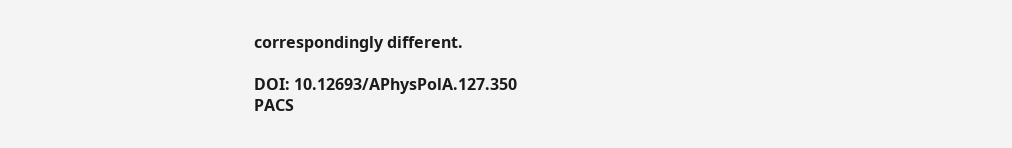correspondingly different.

DOI: 10.12693/APhysPolA.127.350
PACS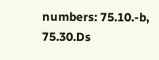numbers: 75.10.-b, 75.30.Ds